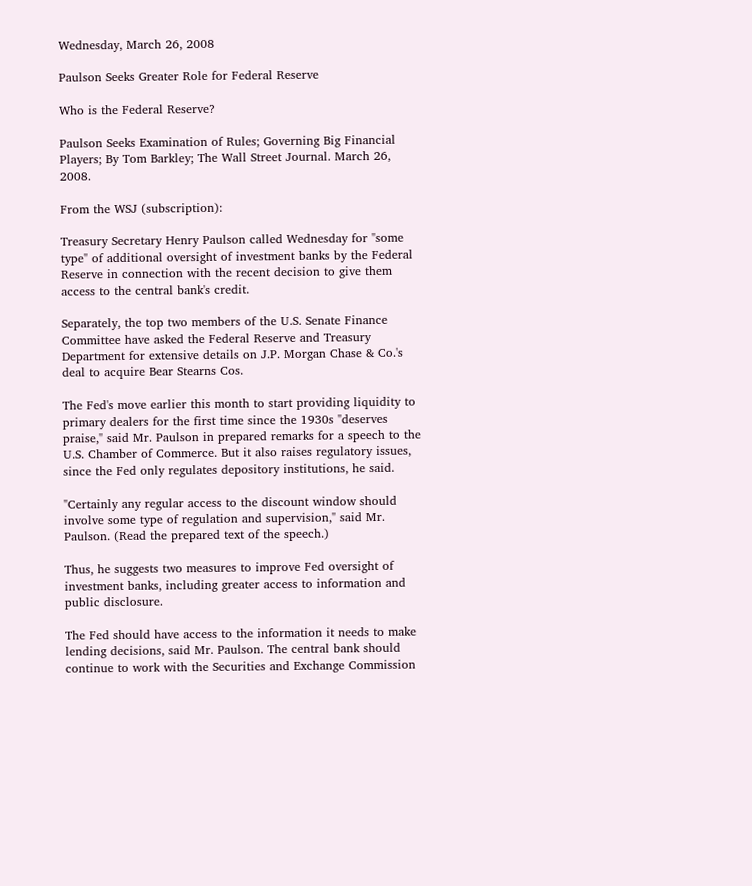Wednesday, March 26, 2008

Paulson Seeks Greater Role for Federal Reserve

Who is the Federal Reserve?

Paulson Seeks Examination of Rules; Governing Big Financial Players; By Tom Barkley; The Wall Street Journal. March 26, 2008.

From the WSJ (subscription):

Treasury Secretary Henry Paulson called Wednesday for "some type" of additional oversight of investment banks by the Federal Reserve in connection with the recent decision to give them access to the central bank's credit.

Separately, the top two members of the U.S. Senate Finance Committee have asked the Federal Reserve and Treasury Department for extensive details on J.P. Morgan Chase & Co.'s deal to acquire Bear Stearns Cos.

The Fed's move earlier this month to start providing liquidity to primary dealers for the first time since the 1930s "deserves praise," said Mr. Paulson in prepared remarks for a speech to the U.S. Chamber of Commerce. But it also raises regulatory issues, since the Fed only regulates depository institutions, he said.

"Certainly any regular access to the discount window should involve some type of regulation and supervision," said Mr. Paulson. (Read the prepared text of the speech.)

Thus, he suggests two measures to improve Fed oversight of investment banks, including greater access to information and public disclosure.

The Fed should have access to the information it needs to make lending decisions, said Mr. Paulson. The central bank should continue to work with the Securities and Exchange Commission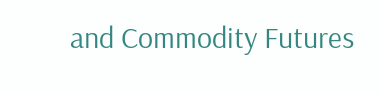and Commodity Futures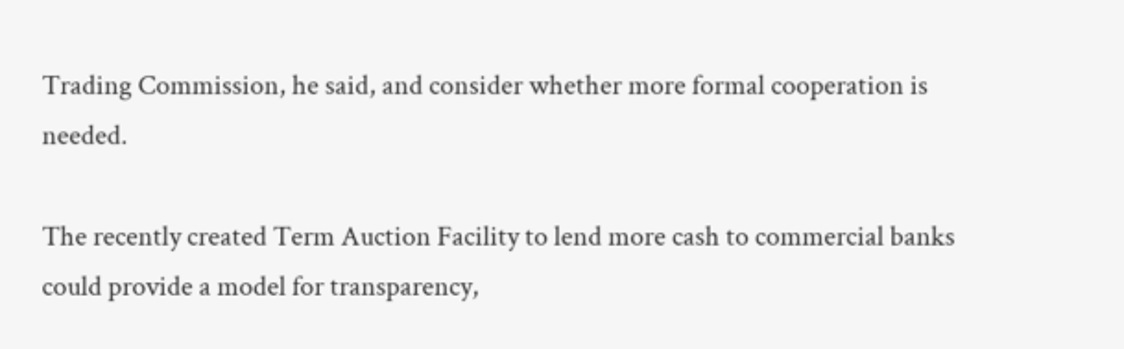Trading Commission, he said, and consider whether more formal cooperation is needed.

The recently created Term Auction Facility to lend more cash to commercial banks could provide a model for transparency,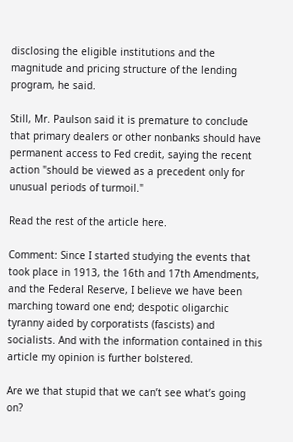disclosing the eligible institutions and the magnitude and pricing structure of the lending program, he said.

Still, Mr. Paulson said it is premature to conclude that primary dealers or other nonbanks should have permanent access to Fed credit, saying the recent action "should be viewed as a precedent only for unusual periods of turmoil."

Read the rest of the article here.

Comment: Since I started studying the events that took place in 1913, the 16th and 17th Amendments, and the Federal Reserve, I believe we have been marching toward one end; despotic oligarchic tyranny aided by corporatists (fascists) and socialists. And with the information contained in this article my opinion is further bolstered.

Are we that stupid that we can’t see what’s going on?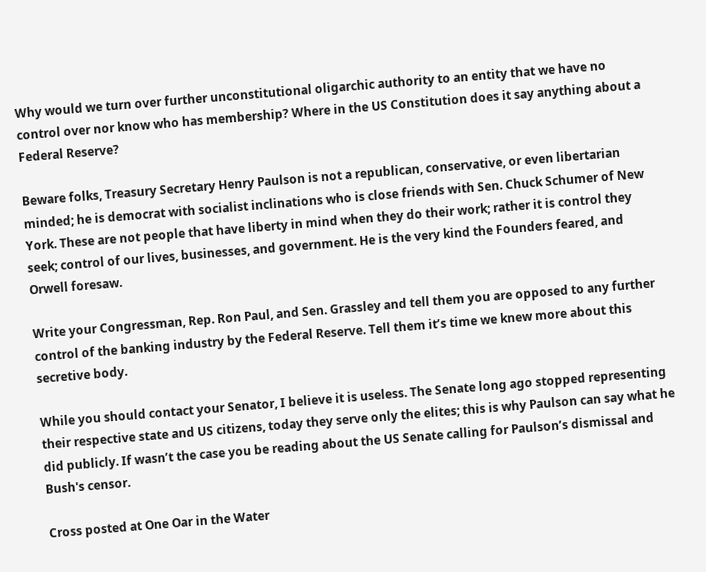Why would we turn over further unconstitutional oligarchic authority to an entity that we have no control over nor know who has membership? Where in the US Constitution does it say anything about a Federal Reserve?

Beware folks, Treasury Secretary Henry Paulson is not a republican, conservative, or even libertarian minded; he is democrat with socialist inclinations who is close friends with Sen. Chuck Schumer of New York. These are not people that have liberty in mind when they do their work; rather it is control they seek; control of our lives, businesses, and government. He is the very kind the Founders feared, and Orwell foresaw.

Write your Congressman, Rep. Ron Paul, and Sen. Grassley and tell them you are opposed to any further control of the banking industry by the Federal Reserve. Tell them it’s time we knew more about this secretive body.

While you should contact your Senator, I believe it is useless. The Senate long ago stopped representing their respective state and US citizens, today they serve only the elites; this is why Paulson can say what he did publicly. If wasn’t the case you be reading about the US Senate calling for Paulson’s dismissal and Bush's censor.

Cross posted at One Oar in the Water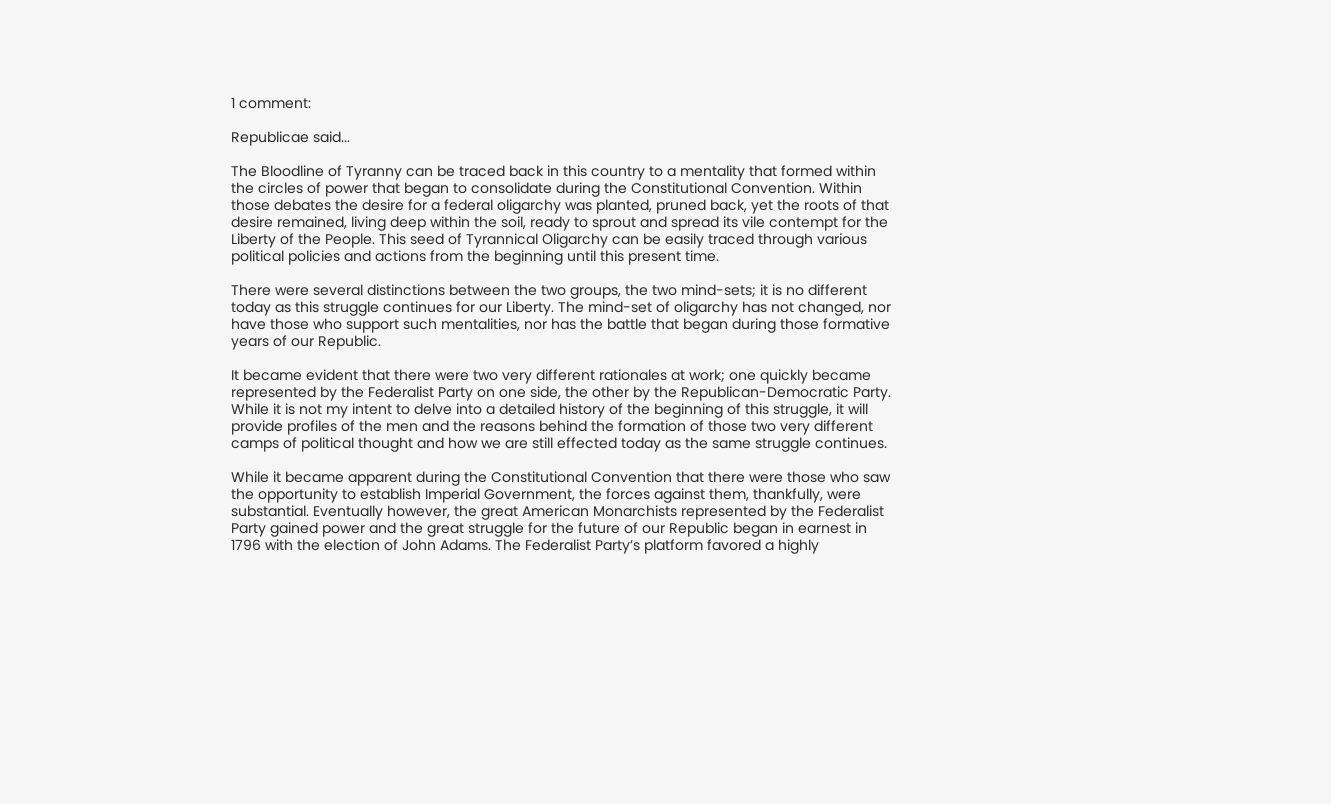1 comment:

Republicae said...

The Bloodline of Tyranny can be traced back in this country to a mentality that formed within the circles of power that began to consolidate during the Constitutional Convention. Within those debates the desire for a federal oligarchy was planted, pruned back, yet the roots of that desire remained, living deep within the soil, ready to sprout and spread its vile contempt for the Liberty of the People. This seed of Tyrannical Oligarchy can be easily traced through various political policies and actions from the beginning until this present time.

There were several distinctions between the two groups, the two mind-sets; it is no different today as this struggle continues for our Liberty. The mind-set of oligarchy has not changed, nor have those who support such mentalities, nor has the battle that began during those formative years of our Republic.

It became evident that there were two very different rationales at work; one quickly became represented by the Federalist Party on one side, the other by the Republican-Democratic Party. While it is not my intent to delve into a detailed history of the beginning of this struggle, it will provide profiles of the men and the reasons behind the formation of those two very different camps of political thought and how we are still effected today as the same struggle continues.

While it became apparent during the Constitutional Convention that there were those who saw the opportunity to establish Imperial Government, the forces against them, thankfully, were substantial. Eventually however, the great American Monarchists represented by the Federalist Party gained power and the great struggle for the future of our Republic began in earnest in 1796 with the election of John Adams. The Federalist Party’s platform favored a highly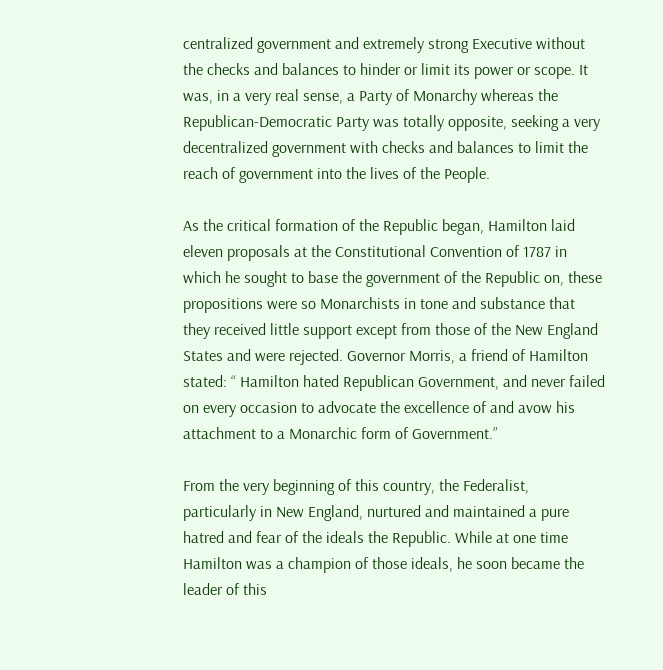centralized government and extremely strong Executive without the checks and balances to hinder or limit its power or scope. It was, in a very real sense, a Party of Monarchy whereas the Republican-Democratic Party was totally opposite, seeking a very decentralized government with checks and balances to limit the reach of government into the lives of the People.

As the critical formation of the Republic began, Hamilton laid eleven proposals at the Constitutional Convention of 1787 in which he sought to base the government of the Republic on, these propositions were so Monarchists in tone and substance that they received little support except from those of the New England States and were rejected. Governor Morris, a friend of Hamilton stated: “ Hamilton hated Republican Government, and never failed on every occasion to advocate the excellence of and avow his attachment to a Monarchic form of Government.”

From the very beginning of this country, the Federalist, particularly in New England, nurtured and maintained a pure hatred and fear of the ideals the Republic. While at one time Hamilton was a champion of those ideals, he soon became the leader of this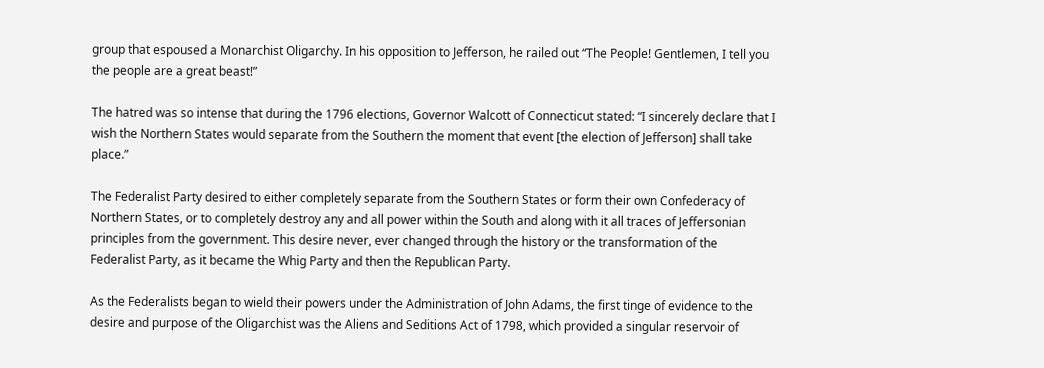group that espoused a Monarchist Oligarchy. In his opposition to Jefferson, he railed out “The People! Gentlemen, I tell you the people are a great beast!”

The hatred was so intense that during the 1796 elections, Governor Walcott of Connecticut stated: “I sincerely declare that I wish the Northern States would separate from the Southern the moment that event [the election of Jefferson] shall take place.”

The Federalist Party desired to either completely separate from the Southern States or form their own Confederacy of Northern States, or to completely destroy any and all power within the South and along with it all traces of Jeffersonian principles from the government. This desire never, ever changed through the history or the transformation of the Federalist Party, as it became the Whig Party and then the Republican Party.

As the Federalists began to wield their powers under the Administration of John Adams, the first tinge of evidence to the desire and purpose of the Oligarchist was the Aliens and Seditions Act of 1798, which provided a singular reservoir of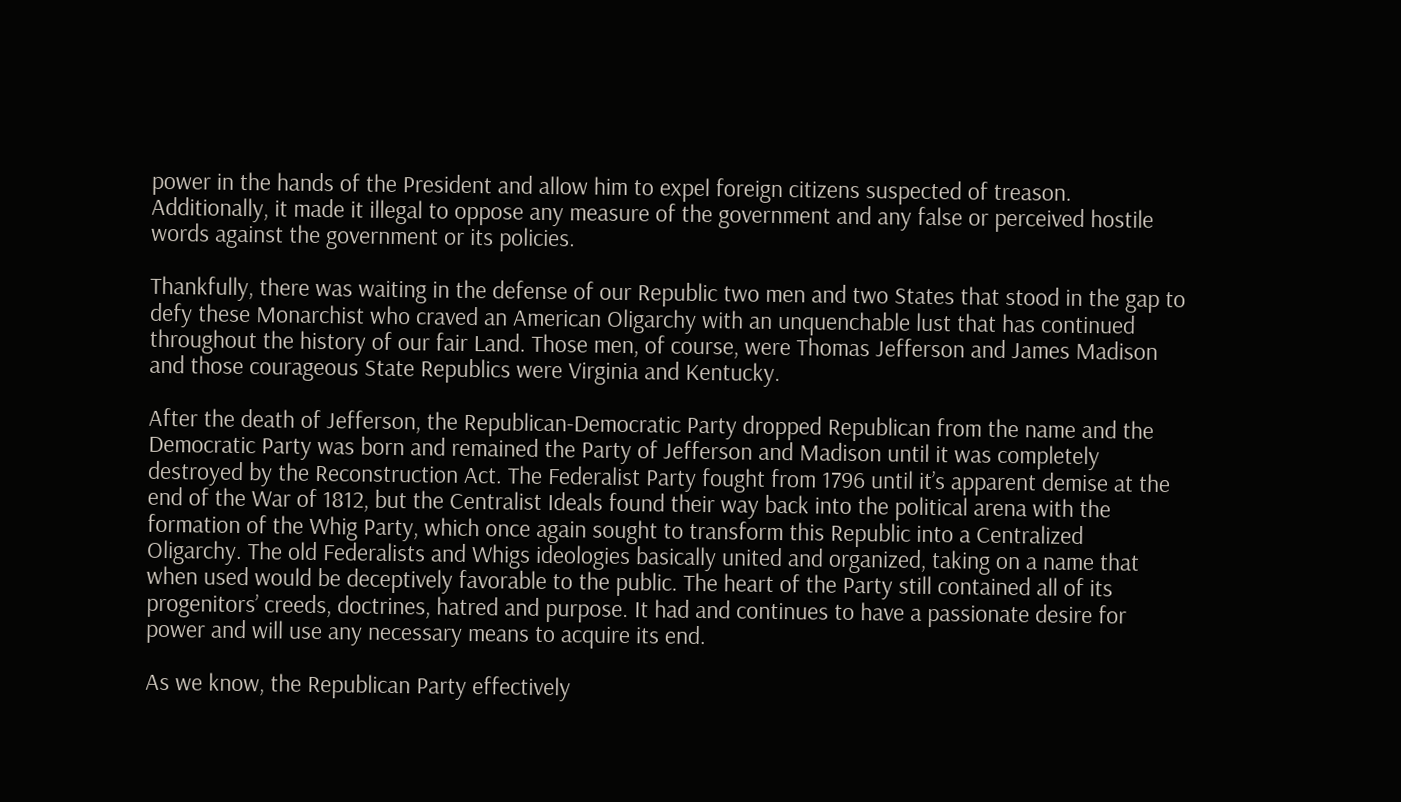power in the hands of the President and allow him to expel foreign citizens suspected of treason. Additionally, it made it illegal to oppose any measure of the government and any false or perceived hostile words against the government or its policies.

Thankfully, there was waiting in the defense of our Republic two men and two States that stood in the gap to defy these Monarchist who craved an American Oligarchy with an unquenchable lust that has continued throughout the history of our fair Land. Those men, of course, were Thomas Jefferson and James Madison and those courageous State Republics were Virginia and Kentucky.

After the death of Jefferson, the Republican-Democratic Party dropped Republican from the name and the Democratic Party was born and remained the Party of Jefferson and Madison until it was completely destroyed by the Reconstruction Act. The Federalist Party fought from 1796 until it’s apparent demise at the end of the War of 1812, but the Centralist Ideals found their way back into the political arena with the formation of the Whig Party, which once again sought to transform this Republic into a Centralized Oligarchy. The old Federalists and Whigs ideologies basically united and organized, taking on a name that when used would be deceptively favorable to the public. The heart of the Party still contained all of its progenitors’ creeds, doctrines, hatred and purpose. It had and continues to have a passionate desire for power and will use any necessary means to acquire its end.

As we know, the Republican Party effectively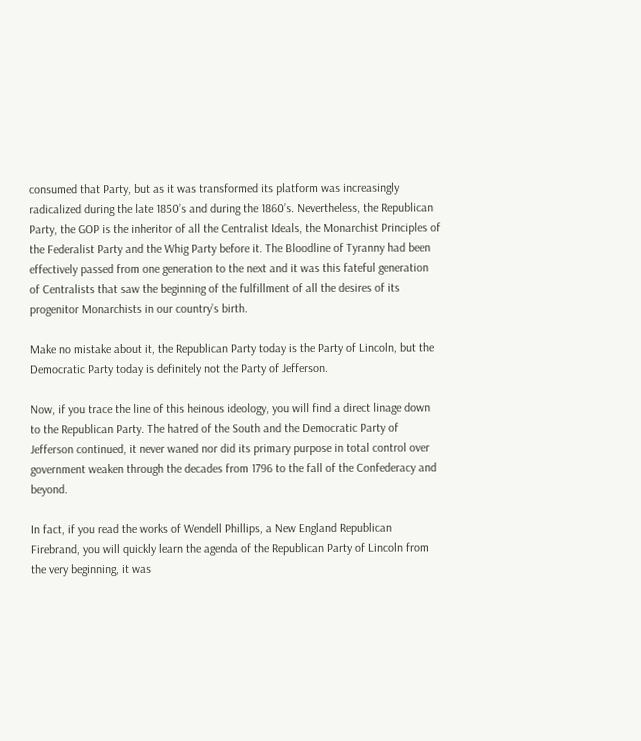consumed that Party, but as it was transformed its platform was increasingly radicalized during the late 1850’s and during the 1860’s. Nevertheless, the Republican Party, the GOP is the inheritor of all the Centralist Ideals, the Monarchist Principles of the Federalist Party and the Whig Party before it. The Bloodline of Tyranny had been effectively passed from one generation to the next and it was this fateful generation of Centralists that saw the beginning of the fulfillment of all the desires of its progenitor Monarchists in our country’s birth.

Make no mistake about it, the Republican Party today is the Party of Lincoln, but the Democratic Party today is definitely not the Party of Jefferson.

Now, if you trace the line of this heinous ideology, you will find a direct linage down to the Republican Party. The hatred of the South and the Democratic Party of Jefferson continued, it never waned nor did its primary purpose in total control over government weaken through the decades from 1796 to the fall of the Confederacy and beyond.

In fact, if you read the works of Wendell Phillips, a New England Republican Firebrand, you will quickly learn the agenda of the Republican Party of Lincoln from the very beginning, it was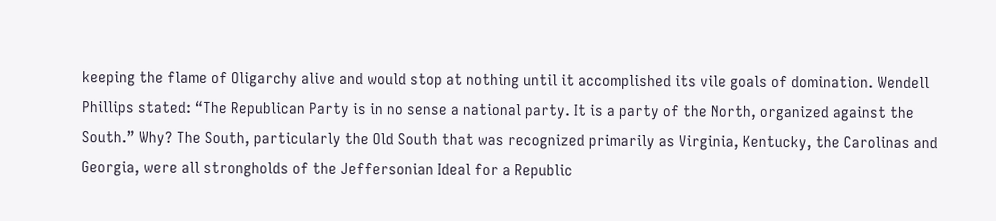keeping the flame of Oligarchy alive and would stop at nothing until it accomplished its vile goals of domination. Wendell Phillips stated: “The Republican Party is in no sense a national party. It is a party of the North, organized against the South.” Why? The South, particularly the Old South that was recognized primarily as Virginia, Kentucky, the Carolinas and Georgia, were all strongholds of the Jeffersonian Ideal for a Republic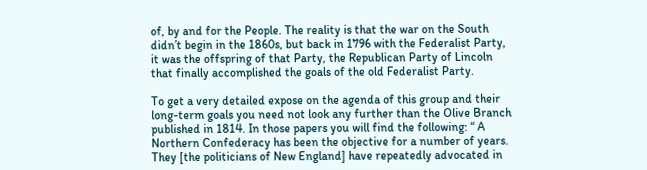of, by and for the People. The reality is that the war on the South didn’t begin in the 1860s, but back in 1796 with the Federalist Party, it was the offspring of that Party, the Republican Party of Lincoln that finally accomplished the goals of the old Federalist Party.

To get a very detailed expose on the agenda of this group and their long-term goals you need not look any further than the Olive Branch published in 1814. In those papers you will find the following: “ A Northern Confederacy has been the objective for a number of years. They [the politicians of New England] have repeatedly advocated in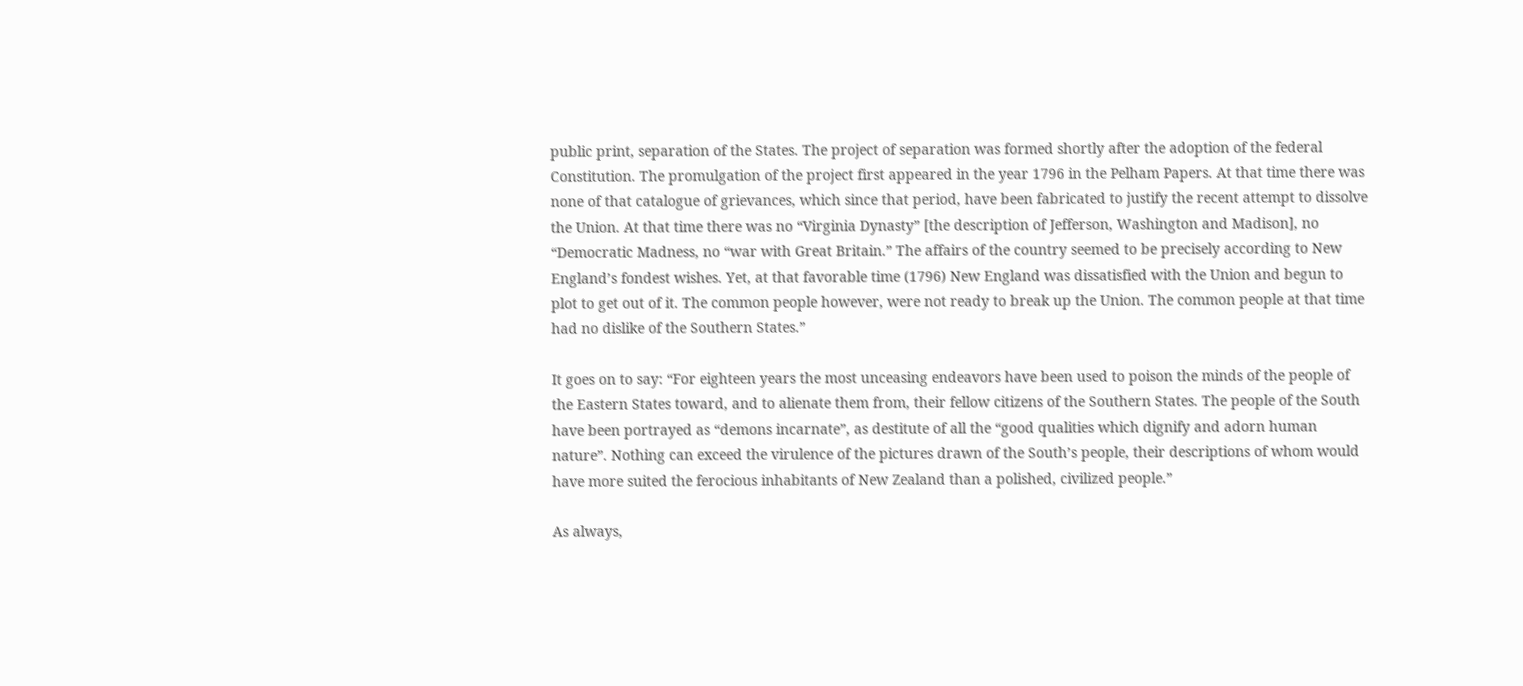public print, separation of the States. The project of separation was formed shortly after the adoption of the federal Constitution. The promulgation of the project first appeared in the year 1796 in the Pelham Papers. At that time there was none of that catalogue of grievances, which since that period, have been fabricated to justify the recent attempt to dissolve the Union. At that time there was no “Virginia Dynasty” [the description of Jefferson, Washington and Madison], no “Democratic Madness, no “war with Great Britain.” The affairs of the country seemed to be precisely according to New England’s fondest wishes. Yet, at that favorable time (1796) New England was dissatisfied with the Union and begun to plot to get out of it. The common people however, were not ready to break up the Union. The common people at that time had no dislike of the Southern States.”

It goes on to say: “For eighteen years the most unceasing endeavors have been used to poison the minds of the people of the Eastern States toward, and to alienate them from, their fellow citizens of the Southern States. The people of the South have been portrayed as “demons incarnate”, as destitute of all the “good qualities which dignify and adorn human nature”. Nothing can exceed the virulence of the pictures drawn of the South’s people, their descriptions of whom would have more suited the ferocious inhabitants of New Zealand than a polished, civilized people.”

As always,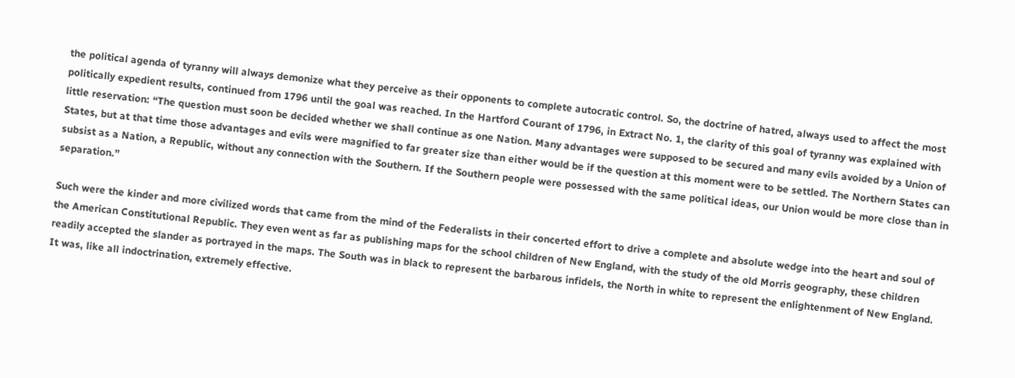the political agenda of tyranny will always demonize what they perceive as their opponents to complete autocratic control. So, the doctrine of hatred, always used to affect the most politically expedient results, continued from 1796 until the goal was reached. In the Hartford Courant of 1796, in Extract No. 1, the clarity of this goal of tyranny was explained with little reservation: “The question must soon be decided whether we shall continue as one Nation. Many advantages were supposed to be secured and many evils avoided by a Union of States, but at that time those advantages and evils were magnified to far greater size than either would be if the question at this moment were to be settled. The Northern States can subsist as a Nation, a Republic, without any connection with the Southern. If the Southern people were possessed with the same political ideas, our Union would be more close than in separation.”

Such were the kinder and more civilized words that came from the mind of the Federalists in their concerted effort to drive a complete and absolute wedge into the heart and soul of the American Constitutional Republic. They even went as far as publishing maps for the school children of New England, with the study of the old Morris geography, these children readily accepted the slander as portrayed in the maps. The South was in black to represent the barbarous infidels, the North in white to represent the enlightenment of New England. It was, like all indoctrination, extremely effective.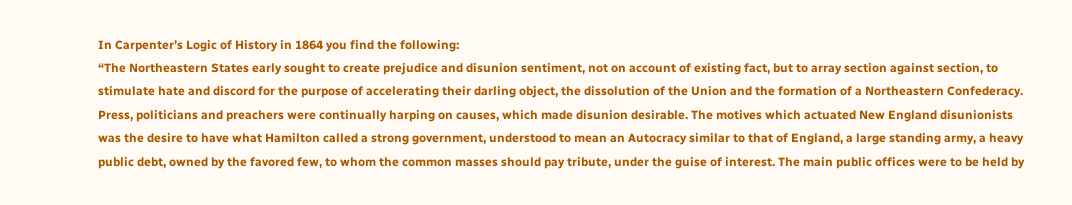In Carpenter’s Logic of History in 1864 you find the following:
“The Northeastern States early sought to create prejudice and disunion sentiment, not on account of existing fact, but to array section against section, to stimulate hate and discord for the purpose of accelerating their darling object, the dissolution of the Union and the formation of a Northeastern Confederacy. Press, politicians and preachers were continually harping on causes, which made disunion desirable. The motives which actuated New England disunionists was the desire to have what Hamilton called a strong government, understood to mean an Autocracy similar to that of England, a large standing army, a heavy public debt, owned by the favored few, to whom the common masses should pay tribute, under the guise of interest. The main public offices were to be held by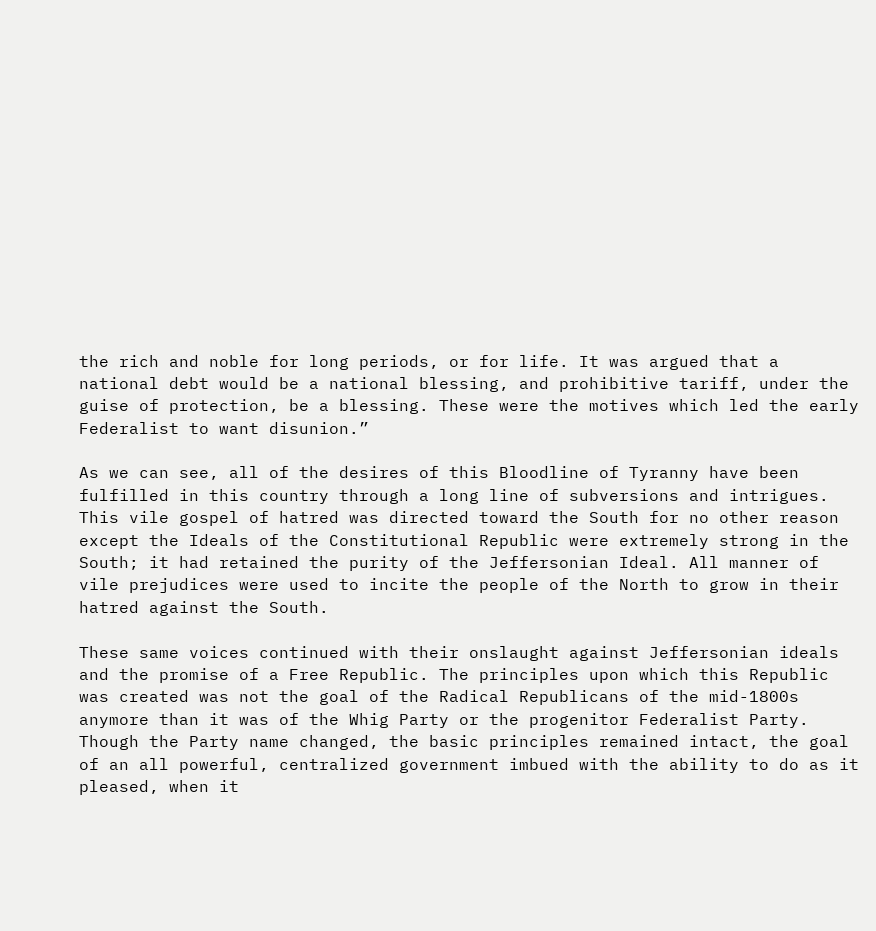the rich and noble for long periods, or for life. It was argued that a national debt would be a national blessing, and prohibitive tariff, under the guise of protection, be a blessing. These were the motives which led the early Federalist to want disunion.”

As we can see, all of the desires of this Bloodline of Tyranny have been fulfilled in this country through a long line of subversions and intrigues. This vile gospel of hatred was directed toward the South for no other reason except the Ideals of the Constitutional Republic were extremely strong in the South; it had retained the purity of the Jeffersonian Ideal. All manner of vile prejudices were used to incite the people of the North to grow in their hatred against the South.

These same voices continued with their onslaught against Jeffersonian ideals and the promise of a Free Republic. The principles upon which this Republic was created was not the goal of the Radical Republicans of the mid-1800s anymore than it was of the Whig Party or the progenitor Federalist Party. Though the Party name changed, the basic principles remained intact, the goal of an all powerful, centralized government imbued with the ability to do as it pleased, when it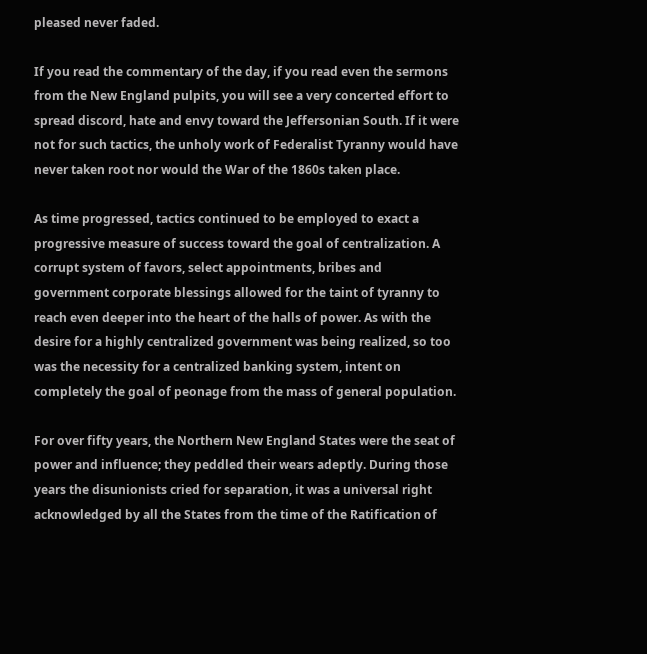pleased never faded.

If you read the commentary of the day, if you read even the sermons from the New England pulpits, you will see a very concerted effort to spread discord, hate and envy toward the Jeffersonian South. If it were not for such tactics, the unholy work of Federalist Tyranny would have never taken root nor would the War of the 1860s taken place.

As time progressed, tactics continued to be employed to exact a progressive measure of success toward the goal of centralization. A corrupt system of favors, select appointments, bribes and government corporate blessings allowed for the taint of tyranny to reach even deeper into the heart of the halls of power. As with the desire for a highly centralized government was being realized, so too was the necessity for a centralized banking system, intent on completely the goal of peonage from the mass of general population.

For over fifty years, the Northern New England States were the seat of power and influence; they peddled their wears adeptly. During those years the disunionists cried for separation, it was a universal right acknowledged by all the States from the time of the Ratification of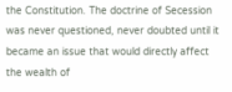the Constitution. The doctrine of Secession was never questioned, never doubted until it became an issue that would directly affect the wealth of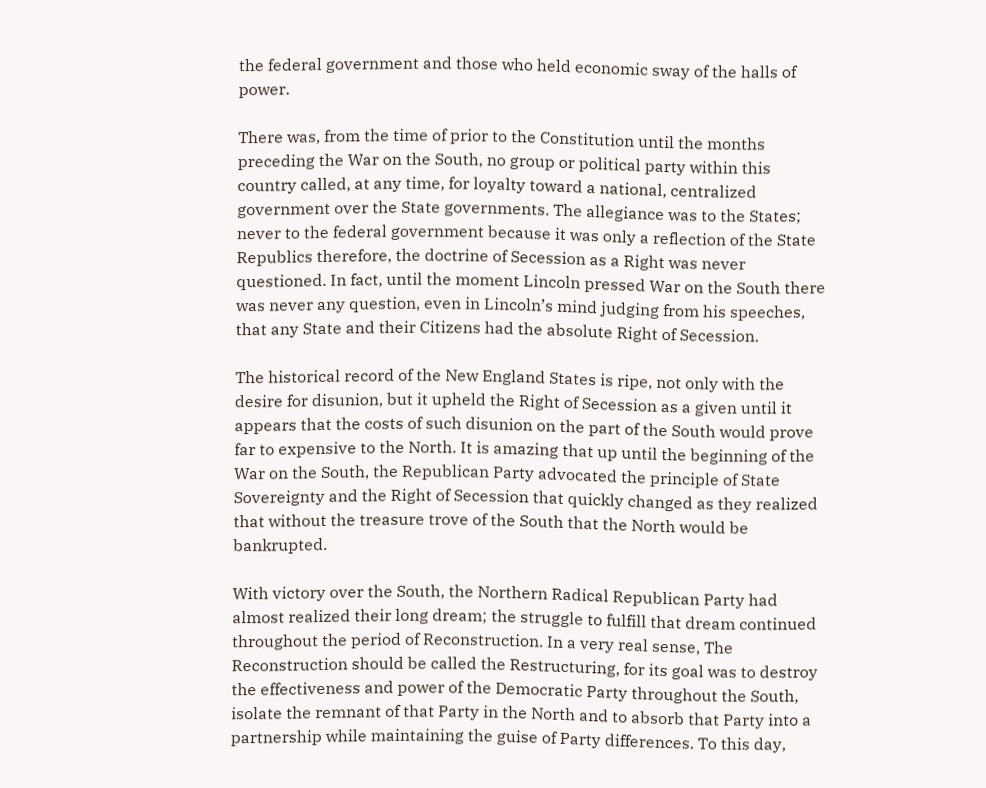the federal government and those who held economic sway of the halls of power.

There was, from the time of prior to the Constitution until the months preceding the War on the South, no group or political party within this country called, at any time, for loyalty toward a national, centralized government over the State governments. The allegiance was to the States; never to the federal government because it was only a reflection of the State Republics therefore, the doctrine of Secession as a Right was never questioned. In fact, until the moment Lincoln pressed War on the South there was never any question, even in Lincoln’s mind judging from his speeches, that any State and their Citizens had the absolute Right of Secession.

The historical record of the New England States is ripe, not only with the desire for disunion, but it upheld the Right of Secession as a given until it appears that the costs of such disunion on the part of the South would prove far to expensive to the North. It is amazing that up until the beginning of the War on the South, the Republican Party advocated the principle of State Sovereignty and the Right of Secession that quickly changed as they realized that without the treasure trove of the South that the North would be bankrupted.

With victory over the South, the Northern Radical Republican Party had almost realized their long dream; the struggle to fulfill that dream continued throughout the period of Reconstruction. In a very real sense, The Reconstruction should be called the Restructuring, for its goal was to destroy the effectiveness and power of the Democratic Party throughout the South, isolate the remnant of that Party in the North and to absorb that Party into a partnership while maintaining the guise of Party differences. To this day,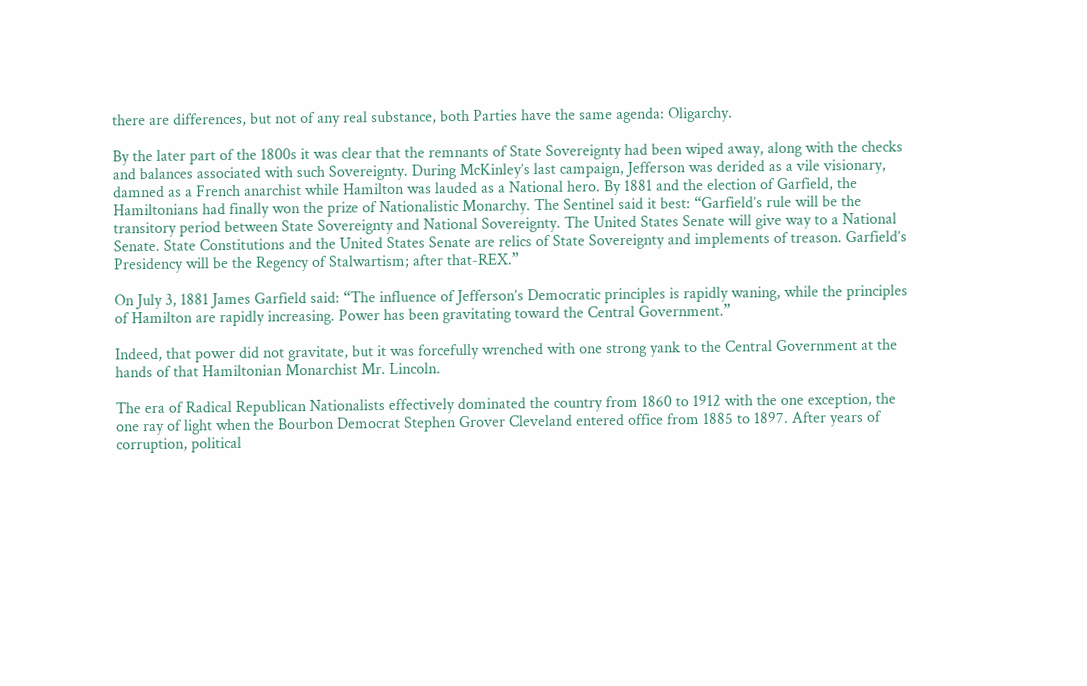there are differences, but not of any real substance, both Parties have the same agenda: Oligarchy.

By the later part of the 1800s it was clear that the remnants of State Sovereignty had been wiped away, along with the checks and balances associated with such Sovereignty. During McKinley’s last campaign, Jefferson was derided as a vile visionary, damned as a French anarchist while Hamilton was lauded as a National hero. By 1881 and the election of Garfield, the Hamiltonians had finally won the prize of Nationalistic Monarchy. The Sentinel said it best: “Garfield’s rule will be the transitory period between State Sovereignty and National Sovereignty. The United States Senate will give way to a National Senate. State Constitutions and the United States Senate are relics of State Sovereignty and implements of treason. Garfield’s Presidency will be the Regency of Stalwartism; after that-REX.”

On July 3, 1881 James Garfield said: “The influence of Jefferson’s Democratic principles is rapidly waning, while the principles of Hamilton are rapidly increasing. Power has been gravitating toward the Central Government.”

Indeed, that power did not gravitate, but it was forcefully wrenched with one strong yank to the Central Government at the hands of that Hamiltonian Monarchist Mr. Lincoln.

The era of Radical Republican Nationalists effectively dominated the country from 1860 to 1912 with the one exception, the one ray of light when the Bourbon Democrat Stephen Grover Cleveland entered office from 1885 to 1897. After years of corruption, political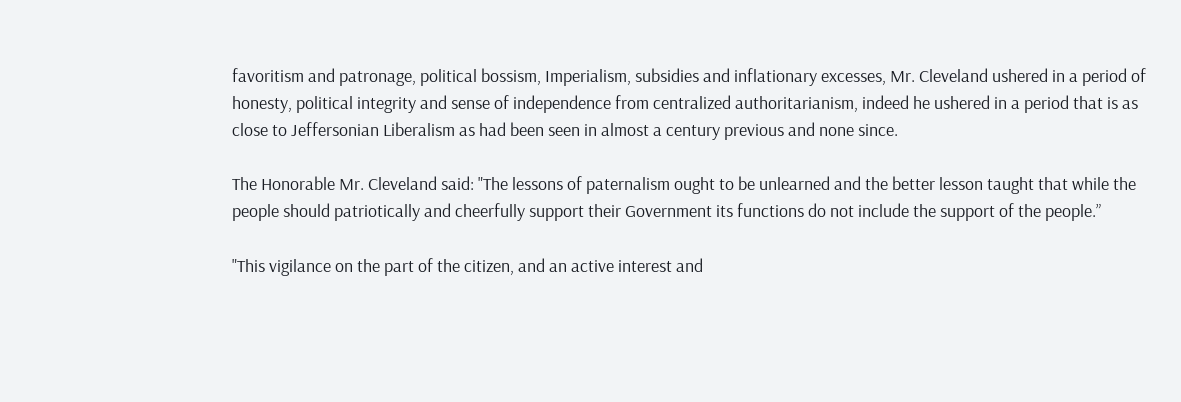favoritism and patronage, political bossism, Imperialism, subsidies and inflationary excesses, Mr. Cleveland ushered in a period of honesty, political integrity and sense of independence from centralized authoritarianism, indeed he ushered in a period that is as close to Jeffersonian Liberalism as had been seen in almost a century previous and none since.

The Honorable Mr. Cleveland said: "The lessons of paternalism ought to be unlearned and the better lesson taught that while the people should patriotically and cheerfully support their Government its functions do not include the support of the people.”

"This vigilance on the part of the citizen, and an active interest and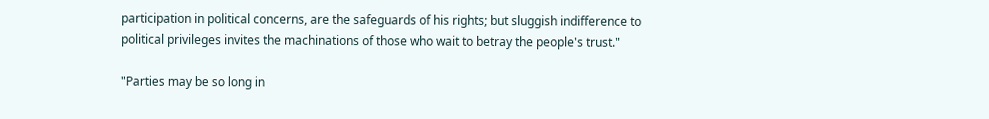participation in political concerns, are the safeguards of his rights; but sluggish indifference to political privileges invites the machinations of those who wait to betray the people's trust."

"Parties may be so long in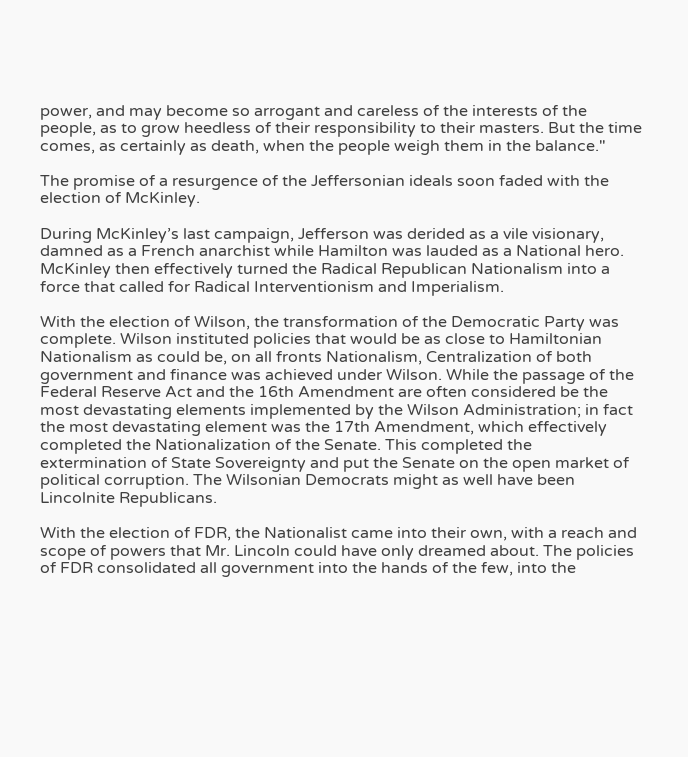power, and may become so arrogant and careless of the interests of the people, as to grow heedless of their responsibility to their masters. But the time comes, as certainly as death, when the people weigh them in the balance."

The promise of a resurgence of the Jeffersonian ideals soon faded with the election of McKinley.

During McKinley’s last campaign, Jefferson was derided as a vile visionary, damned as a French anarchist while Hamilton was lauded as a National hero. McKinley then effectively turned the Radical Republican Nationalism into a force that called for Radical Interventionism and Imperialism.

With the election of Wilson, the transformation of the Democratic Party was complete. Wilson instituted policies that would be as close to Hamiltonian Nationalism as could be, on all fronts Nationalism, Centralization of both government and finance was achieved under Wilson. While the passage of the Federal Reserve Act and the 16th Amendment are often considered be the most devastating elements implemented by the Wilson Administration; in fact the most devastating element was the 17th Amendment, which effectively completed the Nationalization of the Senate. This completed the extermination of State Sovereignty and put the Senate on the open market of political corruption. The Wilsonian Democrats might as well have been Lincolnite Republicans.

With the election of FDR, the Nationalist came into their own, with a reach and scope of powers that Mr. Lincoln could have only dreamed about. The policies of FDR consolidated all government into the hands of the few, into the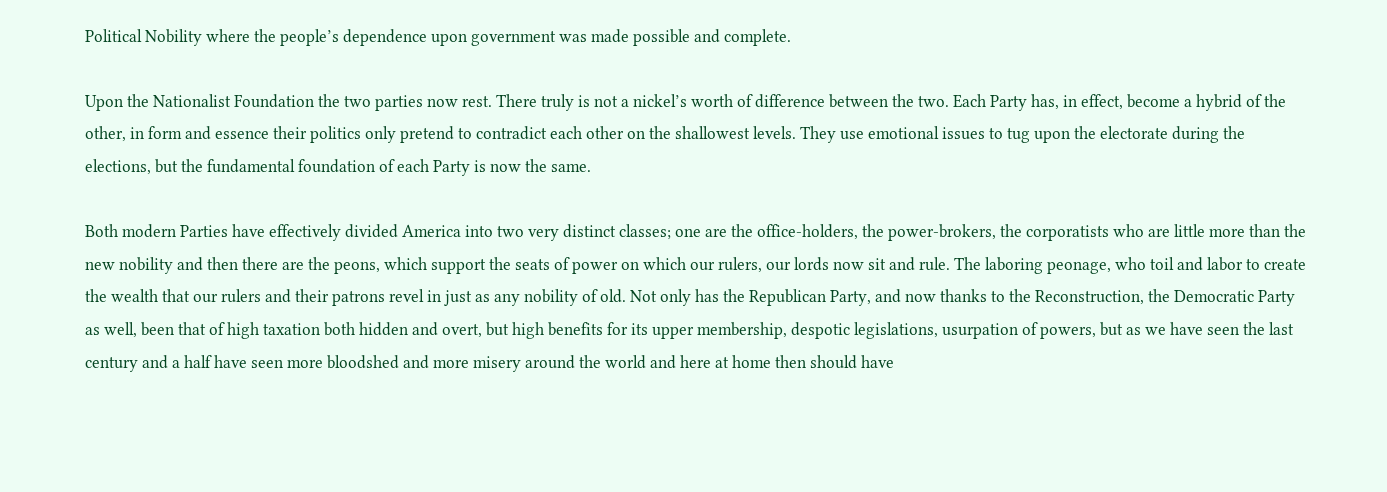Political Nobility where the people’s dependence upon government was made possible and complete.

Upon the Nationalist Foundation the two parties now rest. There truly is not a nickel’s worth of difference between the two. Each Party has, in effect, become a hybrid of the other, in form and essence their politics only pretend to contradict each other on the shallowest levels. They use emotional issues to tug upon the electorate during the elections, but the fundamental foundation of each Party is now the same.

Both modern Parties have effectively divided America into two very distinct classes; one are the office-holders, the power-brokers, the corporatists who are little more than the new nobility and then there are the peons, which support the seats of power on which our rulers, our lords now sit and rule. The laboring peonage, who toil and labor to create the wealth that our rulers and their patrons revel in just as any nobility of old. Not only has the Republican Party, and now thanks to the Reconstruction, the Democratic Party as well, been that of high taxation both hidden and overt, but high benefits for its upper membership, despotic legislations, usurpation of powers, but as we have seen the last century and a half have seen more bloodshed and more misery around the world and here at home then should have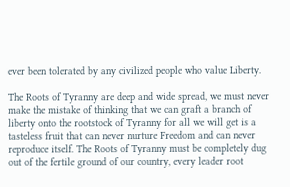ever been tolerated by any civilized people who value Liberty.

The Roots of Tyranny are deep and wide spread, we must never make the mistake of thinking that we can graft a branch of liberty onto the rootstock of Tyranny for all we will get is a tasteless fruit that can never nurture Freedom and can never reproduce itself. The Roots of Tyranny must be completely dug out of the fertile ground of our country, every leader root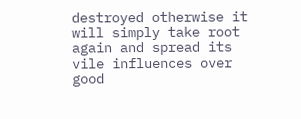destroyed otherwise it will simply take root again and spread its vile influences over good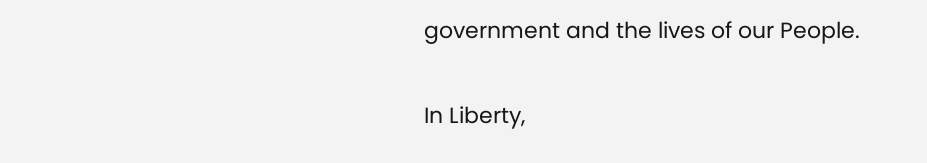government and the lives of our People.

In Liberty,